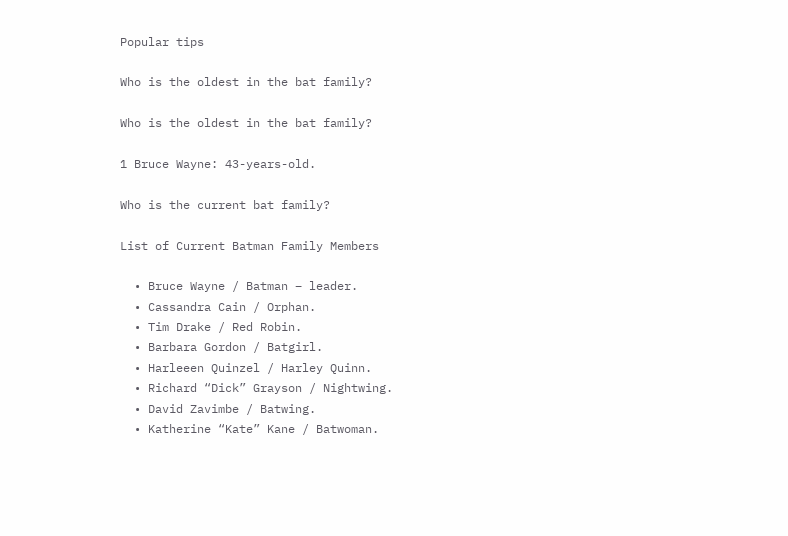Popular tips

Who is the oldest in the bat family?

Who is the oldest in the bat family?

1 Bruce Wayne: 43-years-old.

Who is the current bat family?

List of Current Batman Family Members

  • Bruce Wayne / Batman – leader.
  • Cassandra Cain / Orphan.
  • Tim Drake / Red Robin.
  • Barbara Gordon / Batgirl.
  • Harleeen Quinzel / Harley Quinn.
  • Richard “Dick” Grayson / Nightwing.
  • David Zavimbe / Batwing.
  • Katherine “Kate” Kane / Batwoman.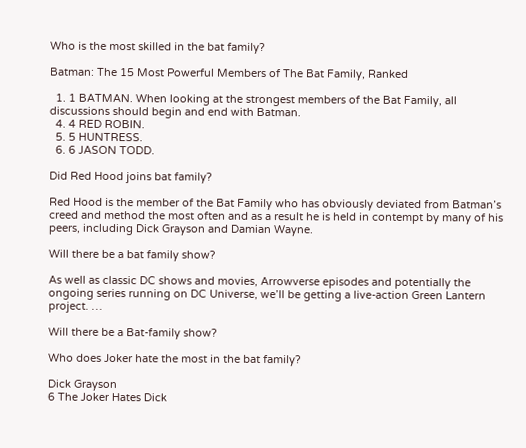Who is the most skilled in the bat family?

Batman: The 15 Most Powerful Members of The Bat Family, Ranked

  1. 1 BATMAN. When looking at the strongest members of the Bat Family, all discussions should begin and end with Batman.
  4. 4 RED ROBIN.
  5. 5 HUNTRESS.
  6. 6 JASON TODD.

Did Red Hood joins bat family?

Red Hood is the member of the Bat Family who has obviously deviated from Batman’s creed and method the most often and as a result he is held in contempt by many of his peers, including Dick Grayson and Damian Wayne.

Will there be a bat family show?

As well as classic DC shows and movies, Arrowverse episodes and potentially the ongoing series running on DC Universe, we’ll be getting a live-action Green Lantern project. …

Will there be a Bat-family show?

Who does Joker hate the most in the bat family?

Dick Grayson
6 The Joker Hates Dick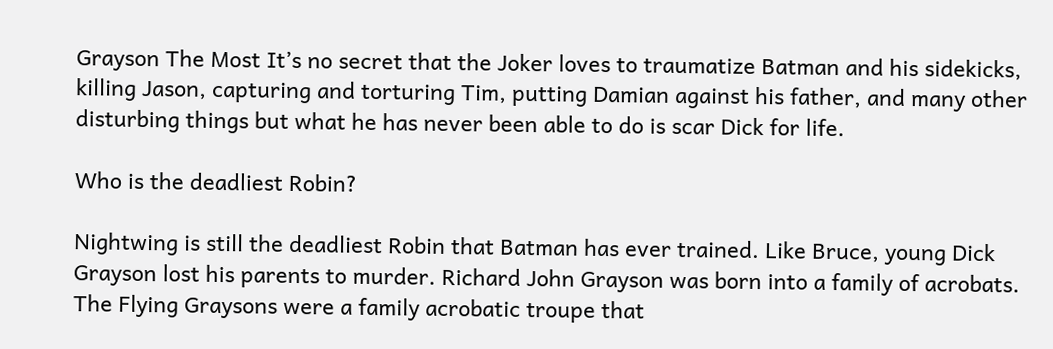Grayson The Most It’s no secret that the Joker loves to traumatize Batman and his sidekicks, killing Jason, capturing and torturing Tim, putting Damian against his father, and many other disturbing things but what he has never been able to do is scar Dick for life.

Who is the deadliest Robin?

Nightwing is still the deadliest Robin that Batman has ever trained. Like Bruce, young Dick Grayson lost his parents to murder. Richard John Grayson was born into a family of acrobats. The Flying Graysons were a family acrobatic troupe that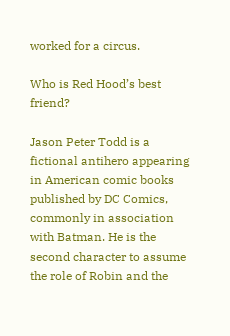worked for a circus.

Who is Red Hood’s best friend?

Jason Peter Todd is a fictional antihero appearing in American comic books published by DC Comics, commonly in association with Batman. He is the second character to assume the role of Robin and the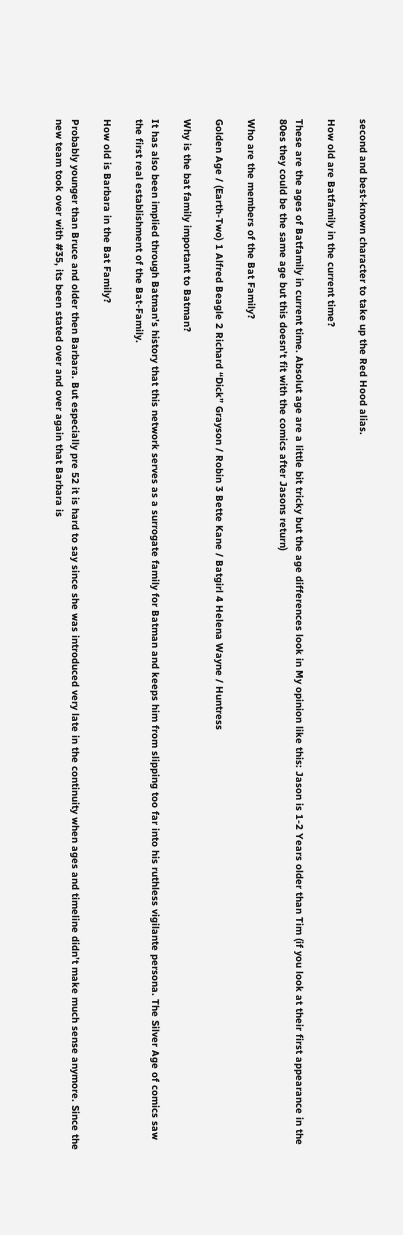second and best-known character to take up the Red Hood alias.

How old are Batfamily in the current time?

These are the ages of Batfamily in current time. Absolut age are a little bit tricky but the age differences look in My opinion like this: Jason is 1-2 Years older than Tim (if you look at their first appearance in the 80es they could be the same age but this doesn’t fit with the comics after Jasons return)

Who are the members of the Bat Family?

Golden Age / (Earth-Two) 1 Alfred Beagle 2 Richard “Dick” Grayson / Robin 3 Bette Kane / Batgirl 4 Helena Wayne / Huntress

Why is the bat family important to Batman?

It has also been implied through Batman’s history that this network serves as a surrogate family for Batman and keeps him from slipping too far into his ruthless vigilante persona. The Silver Age of comics saw the first real establishment of the Bat-Family.

How old is Barbara in the Bat Family?

Probably younger than Bruce and older then Barbara. But especially pre 52 it is hard to say since she was introduced very late in the continuity when ages and timeline didn’t make much sense anymore. Since the new team took over with #35, its been stated over and over again that Barbara is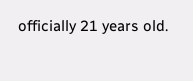officially 21 years old.